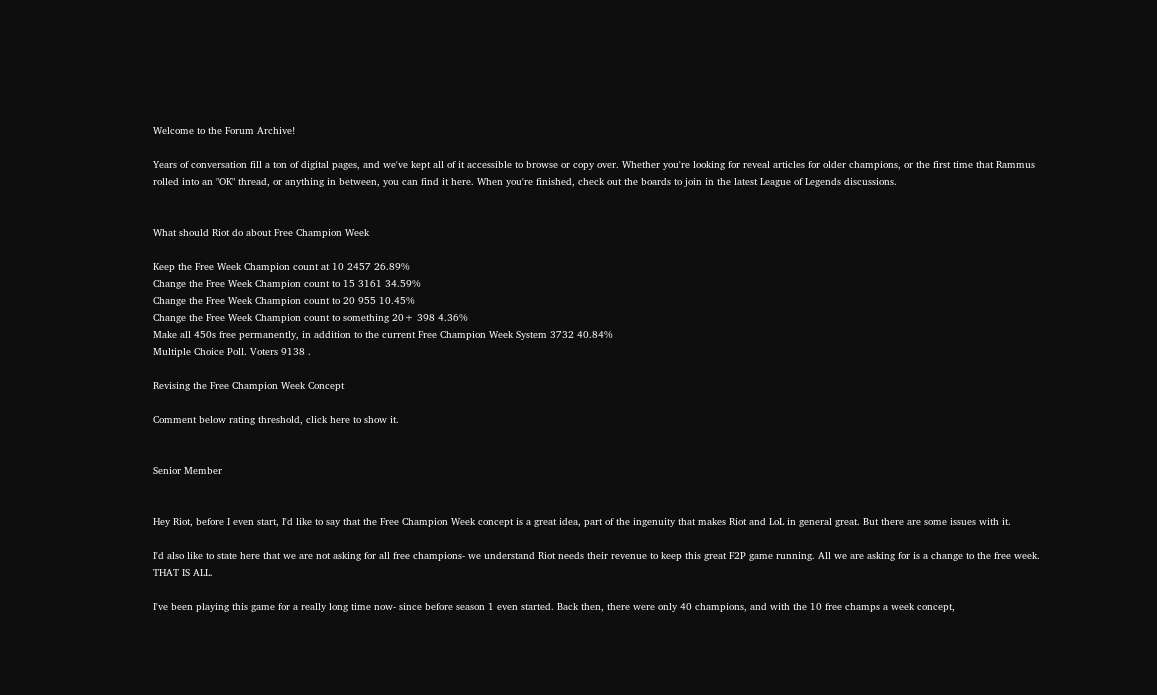Welcome to the Forum Archive!

Years of conversation fill a ton of digital pages, and we've kept all of it accessible to browse or copy over. Whether you're looking for reveal articles for older champions, or the first time that Rammus rolled into an "OK" thread, or anything in between, you can find it here. When you're finished, check out the boards to join in the latest League of Legends discussions.


What should Riot do about Free Champion Week

Keep the Free Week Champion count at 10 2457 26.89%
Change the Free Week Champion count to 15 3161 34.59%
Change the Free Week Champion count to 20 955 10.45%
Change the Free Week Champion count to something 20+ 398 4.36%
Make all 450s free permanently, in addition to the current Free Champion Week System 3732 40.84%
Multiple Choice Poll. Voters 9138 .

Revising the Free Champion Week Concept

Comment below rating threshold, click here to show it.


Senior Member


Hey Riot, before I even start, I'd like to say that the Free Champion Week concept is a great idea, part of the ingenuity that makes Riot and LoL in general great. But there are some issues with it.

I'd also like to state here that we are not asking for all free champions- we understand Riot needs their revenue to keep this great F2P game running. All we are asking for is a change to the free week. THAT IS ALL.

I've been playing this game for a really long time now- since before season 1 even started. Back then, there were only 40 champions, and with the 10 free champs a week concept,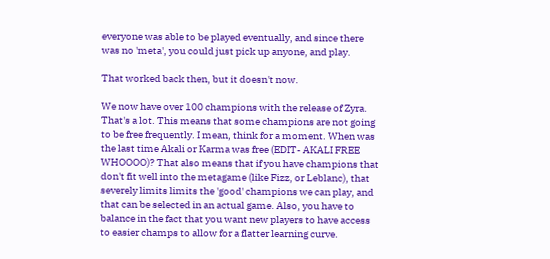everyone was able to be played eventually, and since there was no 'meta', you could just pick up anyone, and play.

That worked back then, but it doesn't now.

We now have over 100 champions with the release of Zyra. That's a lot. This means that some champions are not going to be free frequently. I mean, think for a moment. When was the last time Akali or Karma was free (EDIT- AKALI FREE WHOOOO)? That also means that if you have champions that don't fit well into the metagame (like Fizz, or Leblanc), that severely limits limits the 'good' champions we can play, and that can be selected in an actual game. Also, you have to balance in the fact that you want new players to have access to easier champs to allow for a flatter learning curve.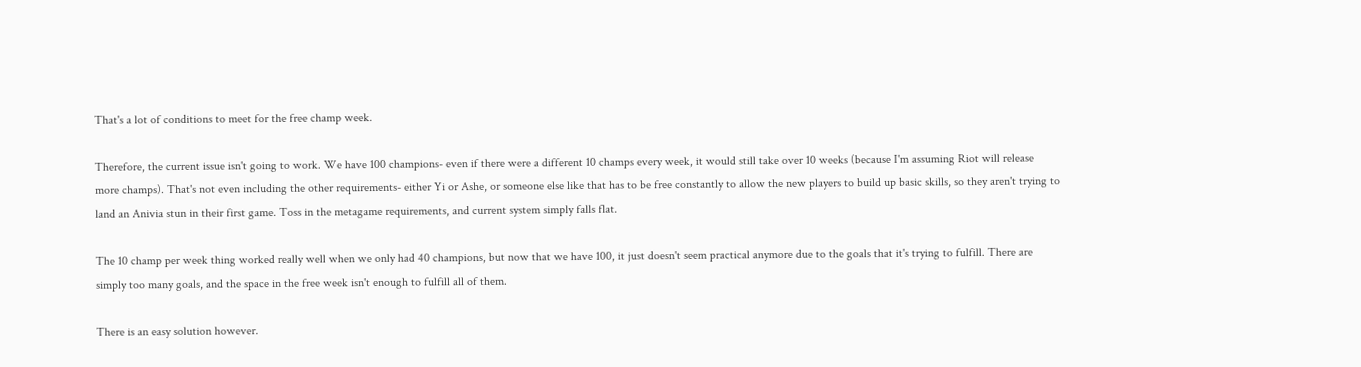That's a lot of conditions to meet for the free champ week.

Therefore, the current issue isn't going to work. We have 100 champions- even if there were a different 10 champs every week, it would still take over 10 weeks (because I'm assuming Riot will release more champs). That's not even including the other requirements- either Yi or Ashe, or someone else like that has to be free constantly to allow the new players to build up basic skills, so they aren't trying to land an Anivia stun in their first game. Toss in the metagame requirements, and current system simply falls flat.

The 10 champ per week thing worked really well when we only had 40 champions, but now that we have 100, it just doesn't seem practical anymore due to the goals that it's trying to fulfill. There are simply too many goals, and the space in the free week isn't enough to fulfill all of them.

There is an easy solution however.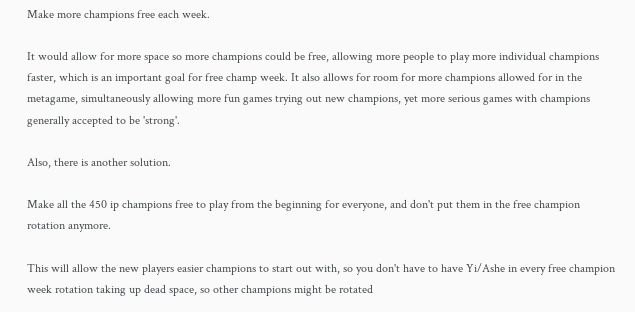Make more champions free each week.

It would allow for more space so more champions could be free, allowing more people to play more individual champions faster, which is an important goal for free champ week. It also allows for room for more champions allowed for in the metagame, simultaneously allowing more fun games trying out new champions, yet more serious games with champions generally accepted to be 'strong'.

Also, there is another solution.

Make all the 450 ip champions free to play from the beginning for everyone, and don't put them in the free champion rotation anymore.

This will allow the new players easier champions to start out with, so you don't have to have Yi/Ashe in every free champion week rotation taking up dead space, so other champions might be rotated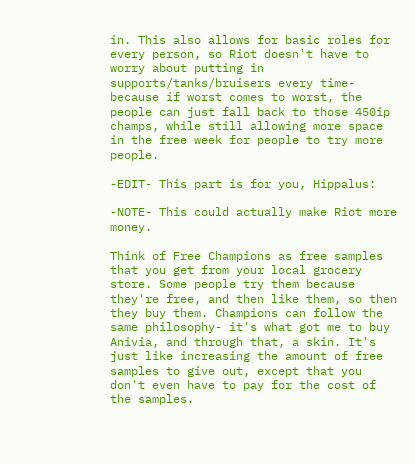in. This also allows for basic roles for every person, so Riot doesn't have to worry about putting in supports/tanks/bruisers every time- because if worst comes to worst, the people can just fall back to those 450ip champs, while still allowing more space in the free week for people to try more people.

-EDIT- This part is for you, Hippalus:

-NOTE- This could actually make Riot more money.

Think of Free Champions as free samples that you get from your local grocery store. Some people try them because they're free, and then like them, so then they buy them. Champions can follow the same philosophy- it's what got me to buy Anivia, and through that, a skin. It's just like increasing the amount of free samples to give out, except that you don't even have to pay for the cost of the samples.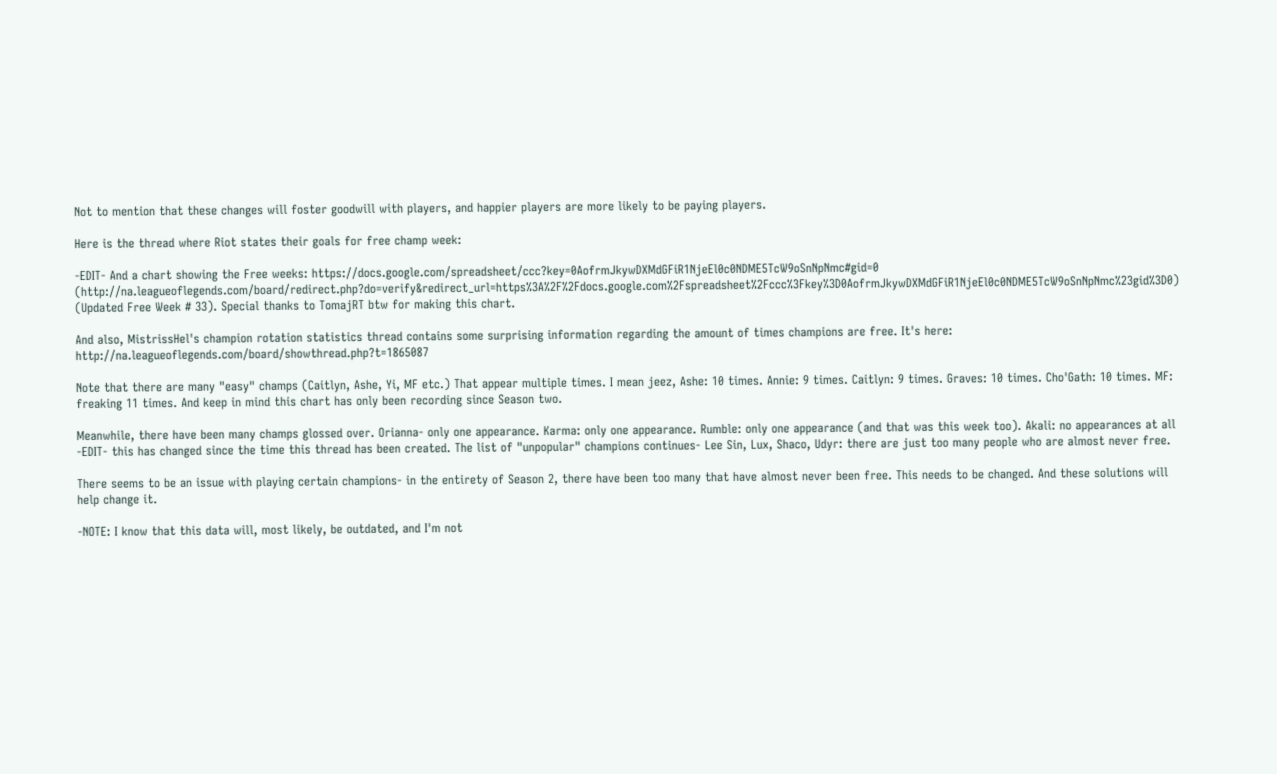Not to mention that these changes will foster goodwill with players, and happier players are more likely to be paying players.

Here is the thread where Riot states their goals for free champ week:

-EDIT- And a chart showing the Free weeks: https://docs.google.com/spreadsheet/ccc?key=0AofrmJkywDXMdGFiR1NjeEl0c0NDME5TcW9oSnNpNmc#gid=0 (http://na.leagueoflegends.com/board/redirect.php?do=verify&redirect_url=https%3A%2F%2Fdocs.google.com%2Fspreadsheet%2Fccc%3Fkey%3D0AofrmJkywDXMdGFiR1NjeEl0c0NDME5TcW9oSnNpNmc%23gid%3D0) (Updated Free Week # 33). Special thanks to TomajRT btw for making this chart.

And also, MistrissHel's champion rotation statistics thread contains some surprising information regarding the amount of times champions are free. It's here: http://na.leagueoflegends.com/board/showthread.php?t=1865087

Note that there are many "easy" champs (Caitlyn, Ashe, Yi, MF etc.) That appear multiple times. I mean jeez, Ashe: 10 times. Annie: 9 times. Caitlyn: 9 times. Graves: 10 times. Cho'Gath: 10 times. MF: freaking 11 times. And keep in mind this chart has only been recording since Season two.

Meanwhile, there have been many champs glossed over. Orianna- only one appearance. Karma: only one appearance. Rumble: only one appearance (and that was this week too). Akali: no appearances at all -EDIT- this has changed since the time this thread has been created. The list of "unpopular" champions continues- Lee Sin, Lux, Shaco, Udyr: there are just too many people who are almost never free.

There seems to be an issue with playing certain champions- in the entirety of Season 2, there have been too many that have almost never been free. This needs to be changed. And these solutions will help change it.

-NOTE: I know that this data will, most likely, be outdated, and I'm not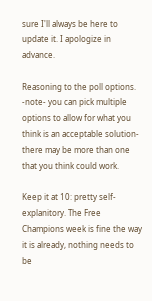sure I'll always be here to update it. I apologize in advance.

Reasoning to the poll options.
-note- you can pick multiple options to allow for what you think is an acceptable solution- there may be more than one that you think could work.

Keep it at 10: pretty self-explanitory. The Free Champions week is fine the way it is already, nothing needs to be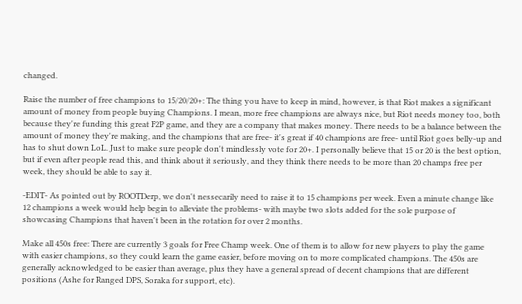changed.

Raise the number of free champions to 15/20/20+: The thing you have to keep in mind, however, is that Riot makes a significant amount of money from people buying Champions. I mean, more free champions are always nice, but Riot needs money too, both because they're funding this great F2P game, and they are a company that makes money. There needs to be a balance between the amount of money they're making, and the champions that are free- it's great if 40 champions are free- until Riot goes belly-up and has to shut down LoL. Just to make sure people don't mindlessly vote for 20+. I personally believe that 15 or 20 is the best option, but if even after people read this, and think about it seriously, and they think there needs to be more than 20 champs free per week, they should be able to say it.

-EDIT- As pointed out by ROOTDerp, we don't nessecarily need to raise it to 15 champions per week. Even a minute change like 12 champions a week would help begin to alleviate the problems- with maybe two slots added for the sole purpose of showcasing Champions that haven't been in the rotation for over 2 months.

Make all 450s free: There are currently 3 goals for Free Champ week. One of them is to allow for new players to play the game with easier champions, so they could learn the game easier, before moving on to more complicated champions. The 450s are generally acknowledged to be easier than average, plus they have a general spread of decent champions that are different positions (Ashe for Ranged DPS, Soraka for support, etc).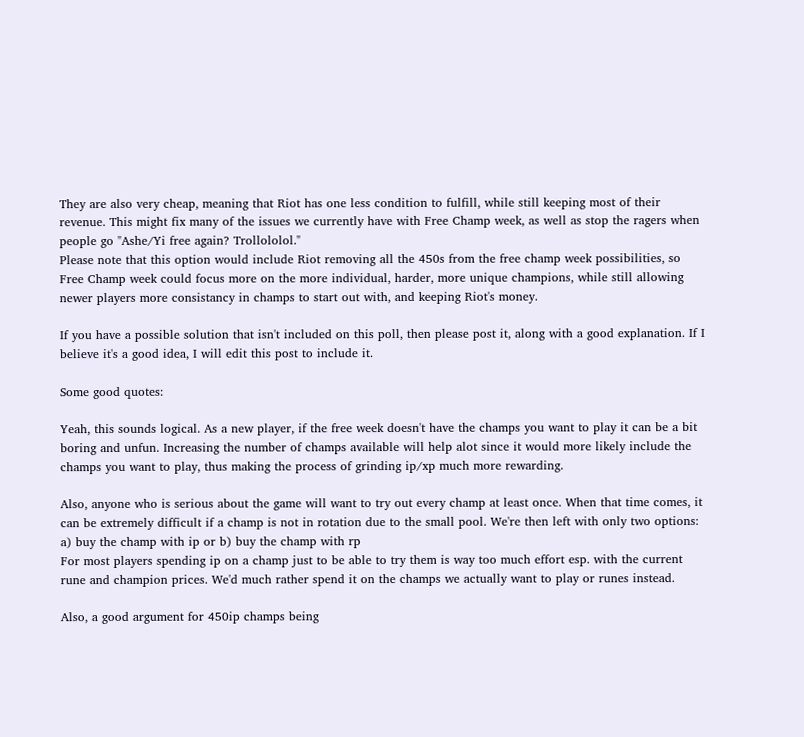They are also very cheap, meaning that Riot has one less condition to fulfill, while still keeping most of their revenue. This might fix many of the issues we currently have with Free Champ week, as well as stop the ragers when people go "Ashe/Yi free again? Trollololol."
Please note that this option would include Riot removing all the 450s from the free champ week possibilities, so Free Champ week could focus more on the more individual, harder, more unique champions, while still allowing newer players more consistancy in champs to start out with, and keeping Riot's money.

If you have a possible solution that isn't included on this poll, then please post it, along with a good explanation. If I believe it's a good idea, I will edit this post to include it.

Some good quotes:

Yeah, this sounds logical. As a new player, if the free week doesn't have the champs you want to play it can be a bit boring and unfun. Increasing the number of champs available will help alot since it would more likely include the champs you want to play, thus making the process of grinding ip/xp much more rewarding.

Also, anyone who is serious about the game will want to try out every champ at least once. When that time comes, it can be extremely difficult if a champ is not in rotation due to the small pool. We're then left with only two options: a) buy the champ with ip or b) buy the champ with rp
For most players spending ip on a champ just to be able to try them is way too much effort esp. with the current rune and champion prices. We'd much rather spend it on the champs we actually want to play or runes instead.

Also, a good argument for 450ip champs being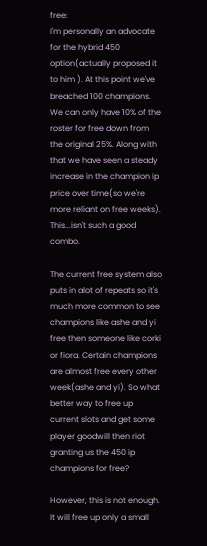free:
I'm personally an advocate for the hybrid 450 option(actually proposed it to him ). At this point we've breached 100 champions. We can only have 10% of the roster for free down from the original 25%. Along with that we have seen a steady increase in the champion ip price over time(so we're more reliant on free weeks). This...isn't such a good combo.

The current free system also puts in alot of repeats so it's much more common to see champions like ashe and yi free then someone like corki or fiora. Certain champions are almost free every other week(ashe and yi). So what better way to free up current slots and get some player goodwill then riot granting us the 450 ip champions for free?

However, this is not enough. It will free up only a small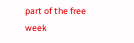part of the free week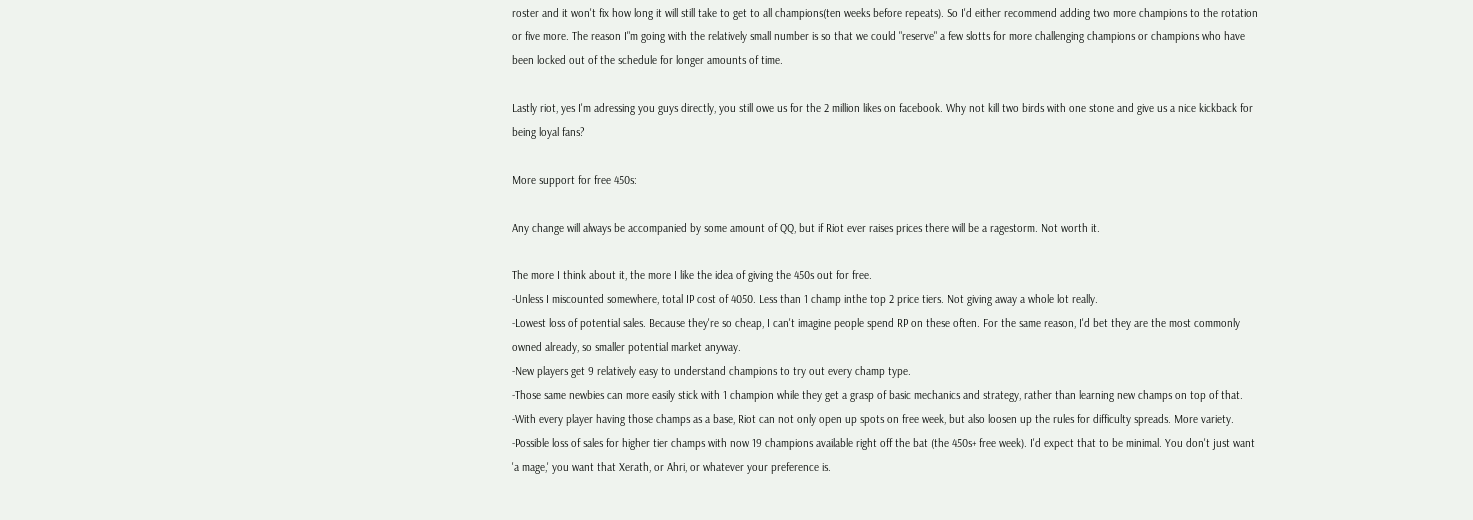roster and it won't fix how long it will still take to get to all champions(ten weeks before repeats). So I'd either recommend adding two more champions to the rotation or five more. The reason I"m going with the relatively small number is so that we could "reserve" a few slotts for more challenging champions or champions who have been locked out of the schedule for longer amounts of time.

Lastly riot, yes I'm adressing you guys directly, you still owe us for the 2 million likes on facebook. Why not kill two birds with one stone and give us a nice kickback for being loyal fans?

More support for free 450s:

Any change will always be accompanied by some amount of QQ, but if Riot ever raises prices there will be a ragestorm. Not worth it.

The more I think about it, the more I like the idea of giving the 450s out for free.
-Unless I miscounted somewhere, total IP cost of 4050. Less than 1 champ inthe top 2 price tiers. Not giving away a whole lot really.
-Lowest loss of potential sales. Because they're so cheap, I can't imagine people spend RP on these often. For the same reason, I'd bet they are the most commonly owned already, so smaller potential market anyway.
-New players get 9 relatively easy to understand champions to try out every champ type.
-Those same newbies can more easily stick with 1 champion while they get a grasp of basic mechanics and strategy, rather than learning new champs on top of that.
-With every player having those champs as a base, Riot can not only open up spots on free week, but also loosen up the rules for difficulty spreads. More variety.
-Possible loss of sales for higher tier champs with now 19 champions available right off the bat (the 450s+ free week). I'd expect that to be minimal. You don't just want 'a mage,' you want that Xerath, or Ahri, or whatever your preference is.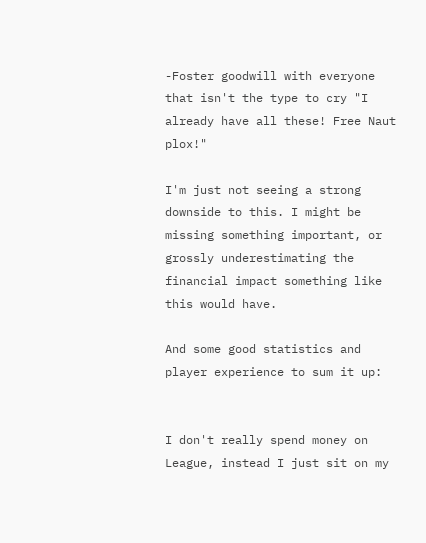-Foster goodwill with everyone that isn't the type to cry "I already have all these! Free Naut plox!"

I'm just not seeing a strong downside to this. I might be missing something important, or grossly underestimating the financial impact something like this would have.

And some good statistics and player experience to sum it up:


I don't really spend money on League, instead I just sit on my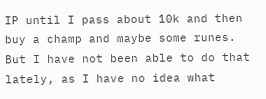IP until I pass about 10k and then buy a champ and maybe some runes. But I have not been able to do that lately, as I have no idea what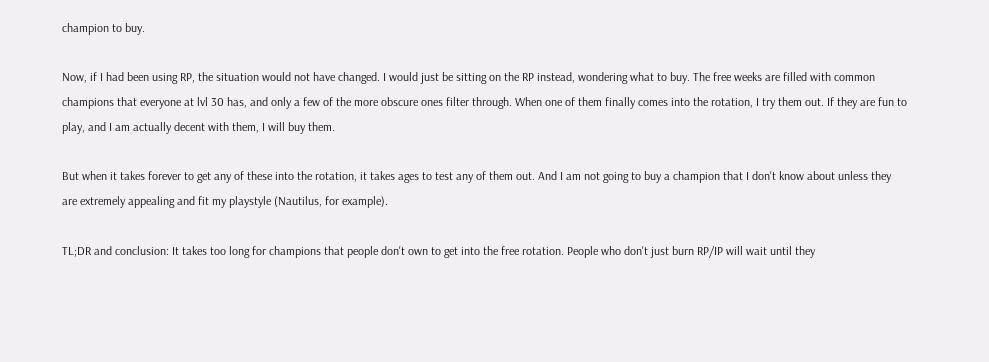champion to buy.

Now, if I had been using RP, the situation would not have changed. I would just be sitting on the RP instead, wondering what to buy. The free weeks are filled with common champions that everyone at lvl 30 has, and only a few of the more obscure ones filter through. When one of them finally comes into the rotation, I try them out. If they are fun to play, and I am actually decent with them, I will buy them.

But when it takes forever to get any of these into the rotation, it takes ages to test any of them out. And I am not going to buy a champion that I don't know about unless they are extremely appealing and fit my playstyle (Nautilus, for example).

TL;DR and conclusion: It takes too long for champions that people don't own to get into the free rotation. People who don't just burn RP/IP will wait until they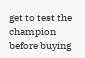get to test the champion before buying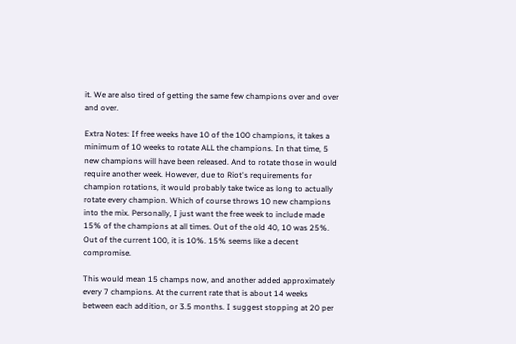it. We are also tired of getting the same few champions over and over and over.

Extra Notes: If free weeks have 10 of the 100 champions, it takes a minimum of 10 weeks to rotate ALL the champions. In that time, 5 new champions will have been released. And to rotate those in would require another week. However, due to Riot's requirements for champion rotations, it would probably take twice as long to actually rotate every champion. Which of course throws 10 new champions into the mix. Personally, I just want the free week to include made 15% of the champions at all times. Out of the old 40, 10 was 25%. Out of the current 100, it is 10%. 15% seems like a decent compromise.

This would mean 15 champs now, and another added approximately every 7 champions. At the current rate that is about 14 weeks between each addition, or 3.5 months. I suggest stopping at 20 per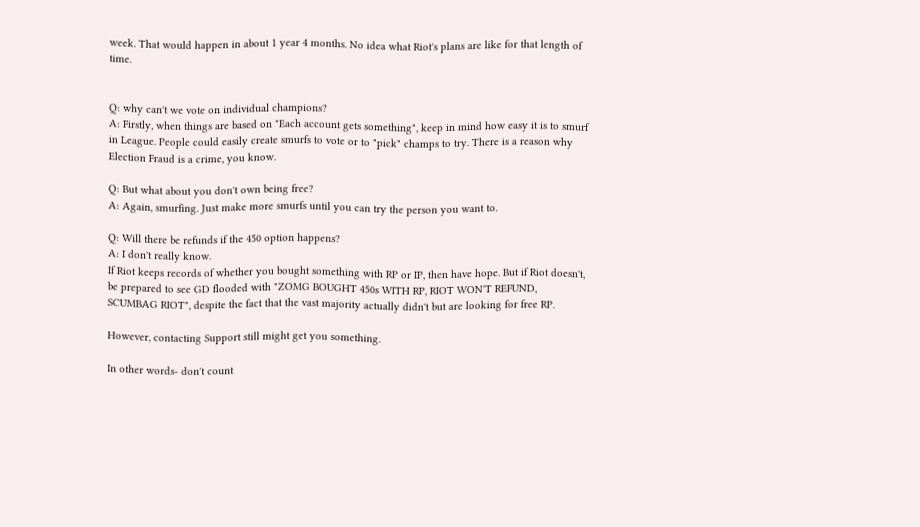week. That would happen in about 1 year 4 months. No idea what Riot's plans are like for that length of time.


Q: why can't we vote on individual champions?
A: Firstly, when things are based on "Each account gets something", keep in mind how easy it is to smurf in League. People could easily create smurfs to vote or to "pick" champs to try. There is a reason why Election Fraud is a crime, you know.

Q: But what about you don't own being free?
A: Again, smurfing. Just make more smurfs until you can try the person you want to.

Q: Will there be refunds if the 450 option happens?
A: I don't really know.
If Riot keeps records of whether you bought something with RP or IP, then have hope. But if Riot doesn't, be prepared to see GD flooded with "ZOMG BOUGHT 450s WITH RP, RIOT WON'T REFUND, SCUMBAG RIOT", despite the fact that the vast majority actually didn't but are looking for free RP.

However, contacting Support still might get you something.

In other words- don't count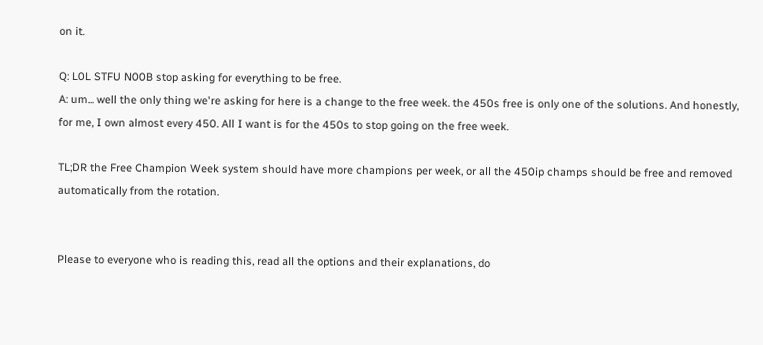on it.

Q: L0L STFU N00B stop asking for everything to be free.
A: um... well the only thing we're asking for here is a change to the free week. the 450s free is only one of the solutions. And honestly, for me, I own almost every 450. All I want is for the 450s to stop going on the free week.

TL;DR the Free Champion Week system should have more champions per week, or all the 450ip champs should be free and removed automatically from the rotation.


Please to everyone who is reading this, read all the options and their explanations, do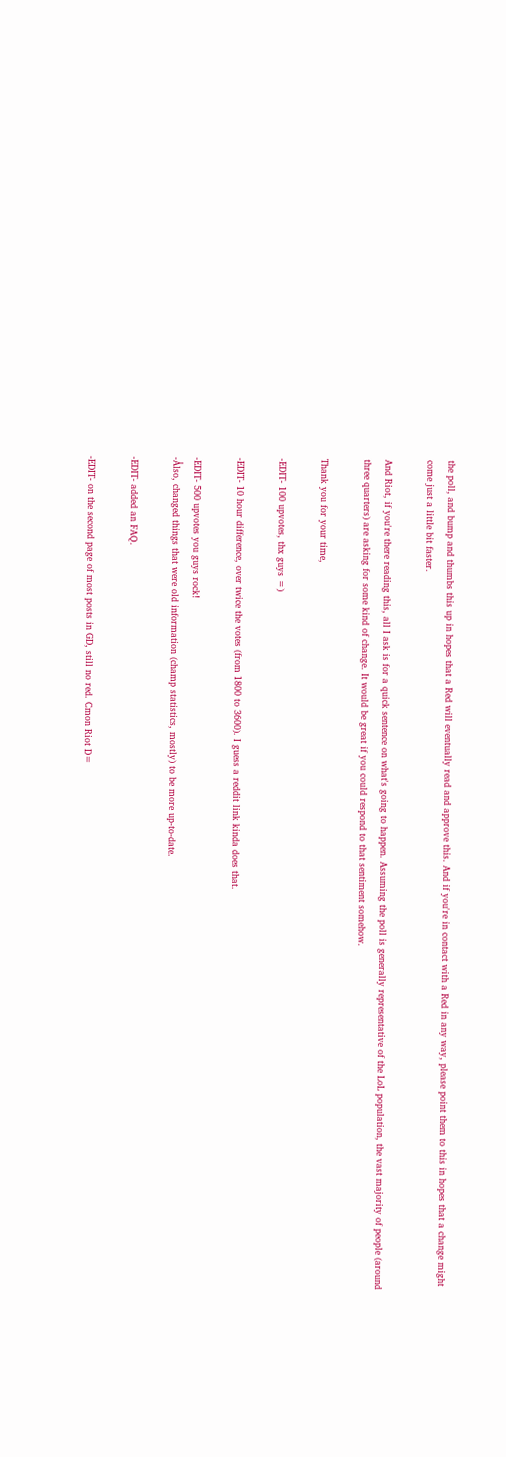the poll, and bump and thumbs this up in hopes that a Red will eventually read and approve this. And if you're in contact with a Red in any way, please point them to this in hopes that a change might come just a little bit faster.

And Riot, if you're there reading this, all I ask is for a quick sentence on what's going to happen. Assuming the poll is generally representative of the LoL population, the vast majority of people (around three quarters) are asking for some kind of change. It would be great if you could respond to that sentiment somehow.

Thank you for your time,

-EDIT- 100 upvotes, thx guys =)

-EDIT- 10 hour difference, over twice the votes (from 1800 to 3600). I guess a reddit link kinda does that.

-EDIT- 500 upvotes you guys rock!
-Ålso, changed things that were old information (champ statistics, mostly) to be more up-to-date.

-EDIT- added an FAQ.

-EDIT- on the second page of most posts in GD, still no red. Cmon Riot D=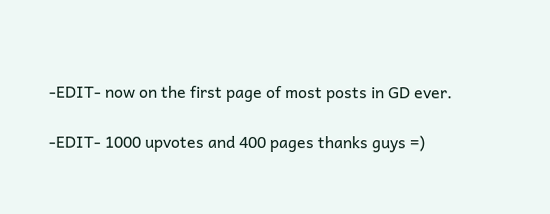-EDIT- now on the first page of most posts in GD ever.

-EDIT- 1000 upvotes and 400 pages thanks guys =)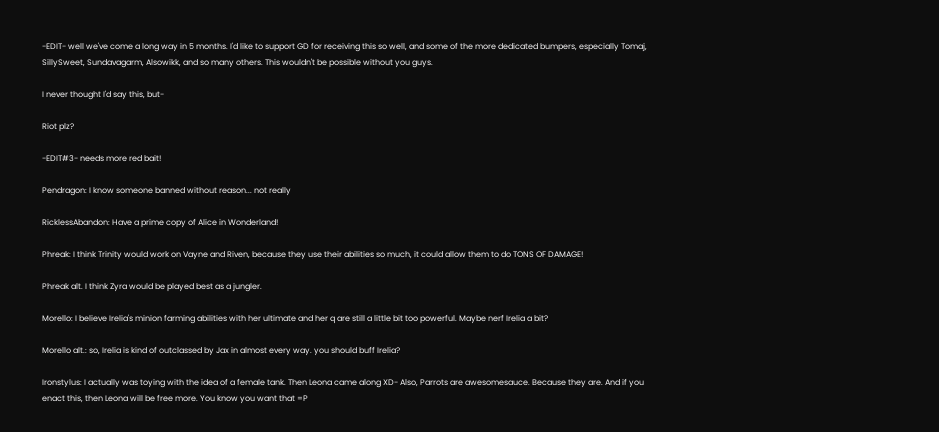-EDIT- well we've come a long way in 5 months. I'd like to support GD for receiving this so well, and some of the more dedicated bumpers, especially Tomaj, SillySweet, Sundavagarm, Alsowikk, and so many others. This wouldn't be possible without you guys.

I never thought I'd say this, but-

Riot plz?

-EDIT#3- needs more red bait!

Pendragon: I know someone banned without reason... not really

RicklessAbandon: Have a prime copy of Alice in Wonderland!

Phreak: I think Trinity would work on Vayne and Riven, because they use their abilities so much, it could allow them to do TONS OF DAMAGE!

Phreak alt. I think Zyra would be played best as a jungler.

Morello: I believe Irelia's minion farming abilities with her ultimate and her q are still a little bit too powerful. Maybe nerf Irelia a bit?

Morello alt.: so, Irelia is kind of outclassed by Jax in almost every way. you should buff Irelia?

Ironstylus: I actually was toying with the idea of a female tank. Then Leona came along XD- Also, Parrots are awesomesauce. Because they are. And if you enact this, then Leona will be free more. You know you want that =P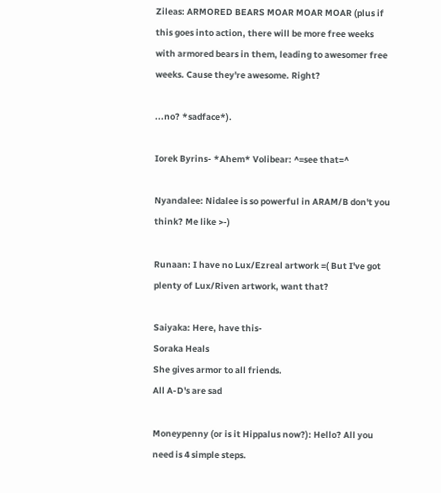Zileas: ARMORED BEARS MOAR MOAR MOAR (plus if this goes into action, there will be more free weeks with armored bears in them, leading to awesomer free weeks. Cause they're awesome. Right?

...no? *sadface*).

Iorek Byrins- *Ahem* Volibear: ^=see that=^

Nyandalee: Nidalee is so powerful in ARAM/B don't you think? Me like >-)

Runaan: I have no Lux/Ezreal artwork =( But I've got plenty of Lux/Riven artwork, want that?

Saiyaka: Here, have this-
Soraka Heals
She gives armor to all friends.
All A-D's are sad

Moneypenny (or is it Hippalus now?): Hello? All you need is 4 simple steps.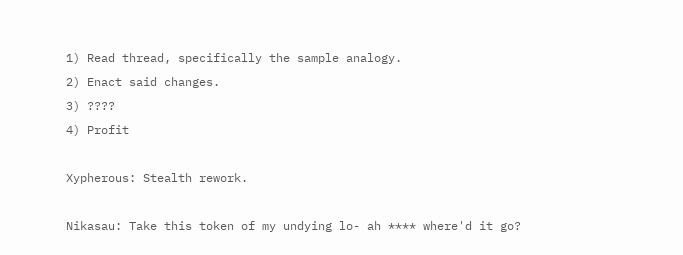1) Read thread, specifically the sample analogy.
2) Enact said changes.
3) ????
4) Profit

Xypherous: Stealth rework.

Nikasau: Take this token of my undying lo- ah **** where'd it go?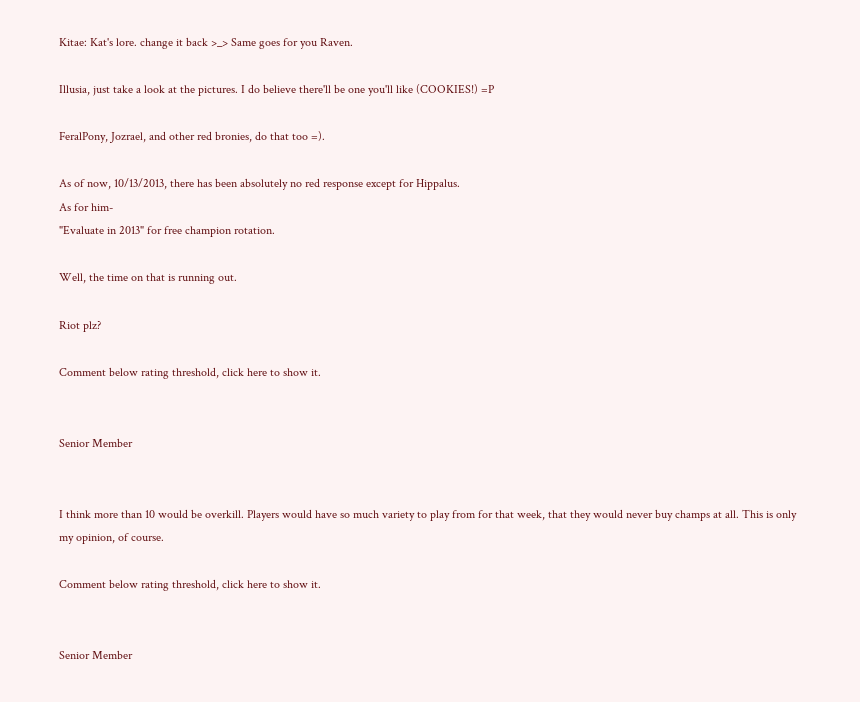Kitae: Kat's lore. change it back >_> Same goes for you Raven.

Illusia, just take a look at the pictures. I do believe there'll be one you'll like (COOKIES!) =P

FeralPony, Jozrael, and other red bronies, do that too =).

As of now, 10/13/2013, there has been absolutely no red response except for Hippalus.
As for him-
"Evaluate in 2013" for free champion rotation.

Well, the time on that is running out.

Riot plz?

Comment below rating threshold, click here to show it.


Senior Member


I think more than 10 would be overkill. Players would have so much variety to play from for that week, that they would never buy champs at all. This is only my opinion, of course.

Comment below rating threshold, click here to show it.


Senior Member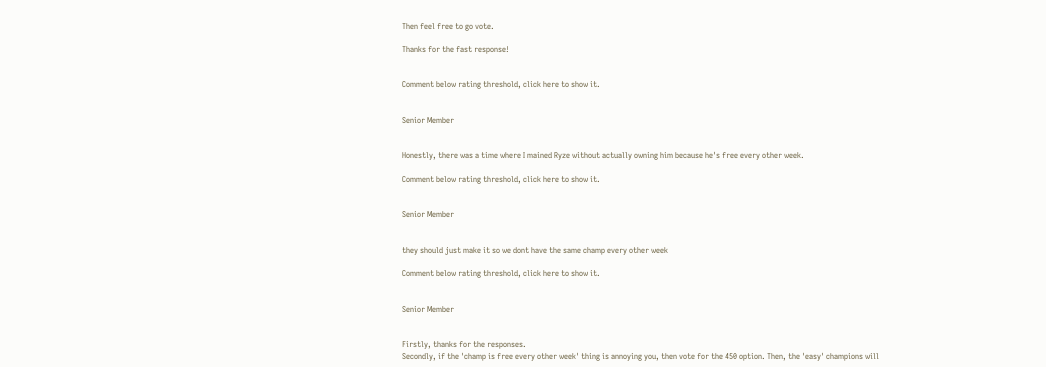Then feel free to go vote.

Thanks for the fast response!


Comment below rating threshold, click here to show it.


Senior Member


Honestly, there was a time where I mained Ryze without actually owning him because he's free every other week.

Comment below rating threshold, click here to show it.


Senior Member


they should just make it so we dont have the same champ every other week

Comment below rating threshold, click here to show it.


Senior Member


Firstly, thanks for the responses.
Secondly, if the 'champ is free every other week' thing is annoying you, then vote for the 450 option. Then, the 'easy' champions will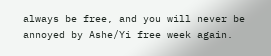always be free, and you will never be annoyed by Ashe/Yi free week again.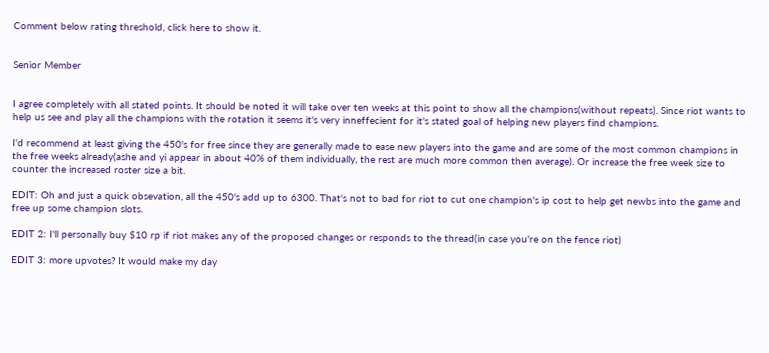Comment below rating threshold, click here to show it.


Senior Member


I agree completely with all stated points. It should be noted it will take over ten weeks at this point to show all the champions(without repeats). Since riot wants to help us see and play all the champions with the rotation it seems it's very inneffecient for it's stated goal of helping new players find champions.

I'd recommend at least giving the 450's for free since they are generally made to ease new players into the game and are some of the most common champions in the free weeks already(ashe and yi appear in about 40% of them individually, the rest are much more common then average). Or increase the free week size to counter the increased roster size a bit.

EDIT: Oh and just a quick obsevation, all the 450's add up to 6300. That's not to bad for riot to cut one champion's ip cost to help get newbs into the game and free up some champion slots.

EDIT 2: I'll personally buy $10 rp if riot makes any of the proposed changes or responds to the thread(in case you're on the fence riot)

EDIT 3: more upvotes? It would make my day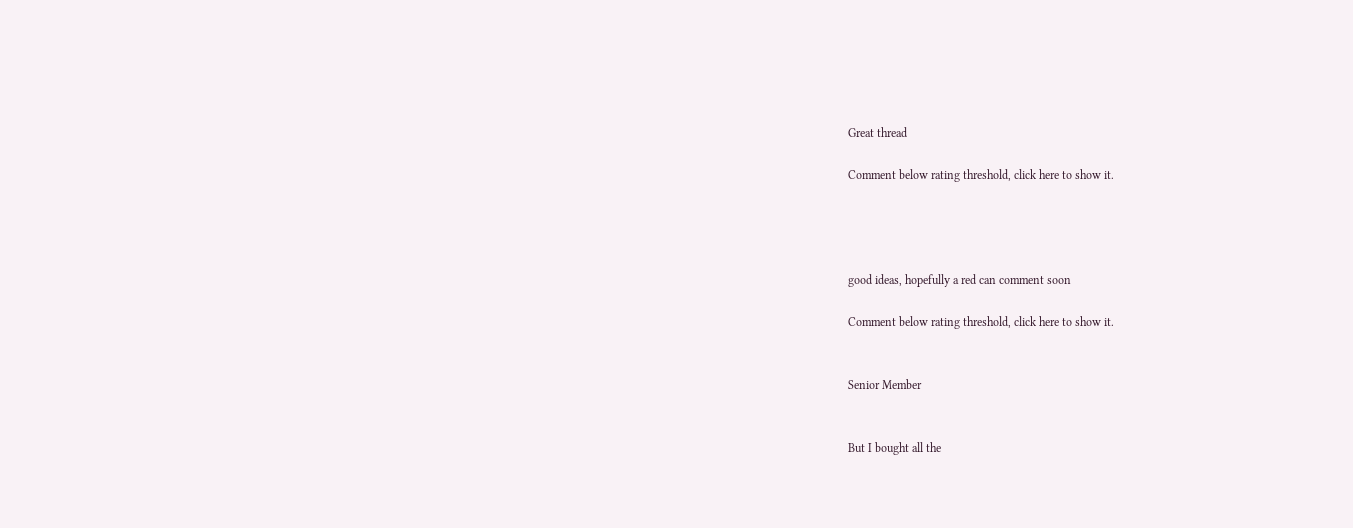Great thread

Comment below rating threshold, click here to show it.




good ideas, hopefully a red can comment soon

Comment below rating threshold, click here to show it.


Senior Member


But I bought all the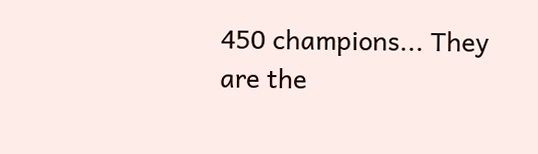450 champions... They are the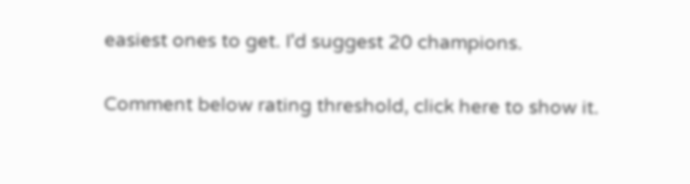easiest ones to get. I'd suggest 20 champions.

Comment below rating threshold, click here to show it.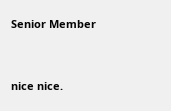Senior Member


nice nice.